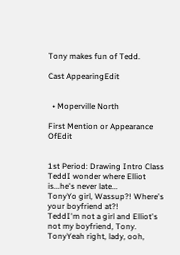Tony makes fun of Tedd.

Cast AppearingEdit


  • Moperville North

First Mention or Appearance OfEdit


1st Period: Drawing Intro Class
TeddI wonder where Elliot is...he's never late...
TonyYo girl, Wassup?! Where's your boyfriend at?!
TeddI'm not a girl and Elliot's not my boyfriend, Tony.
TonyYeah right, lady, ooh,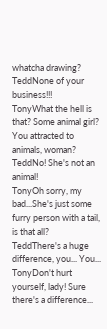whatcha drawing?
TeddNone of your business!!!
TonyWhat the hell is that? Some animal girl? You attracted to animals, woman?
TeddNo! She's not an animal!
TonyOh sorry, my bad...She's just some furry person with a tail, is that all?
TeddThere's a huge difference, you... You...
TonyDon't hurt yourself, lady! Sure there's a difference...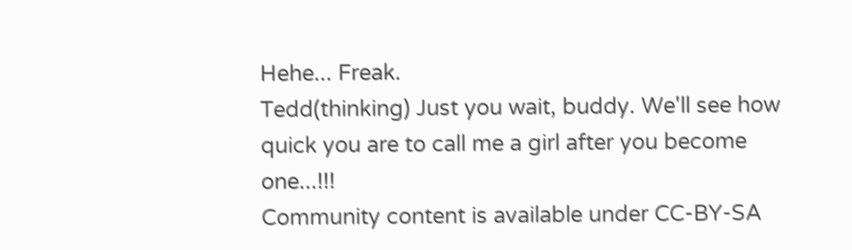Hehe... Freak.
Tedd(thinking) Just you wait, buddy. We'll see how quick you are to call me a girl after you become one...!!!
Community content is available under CC-BY-SA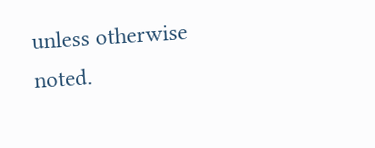unless otherwise noted.